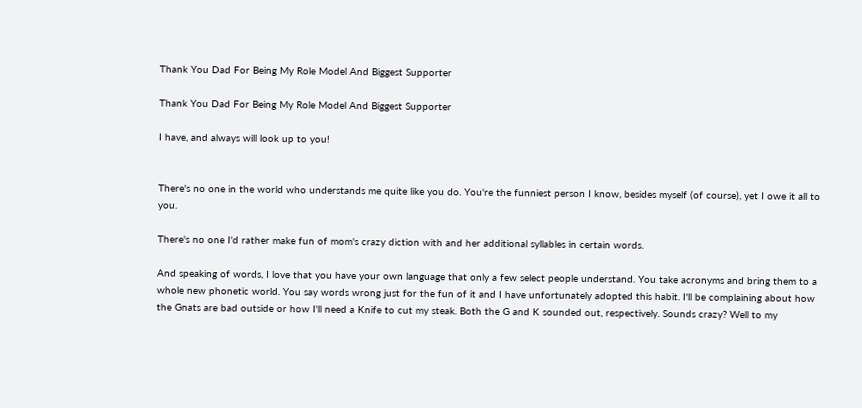Thank You Dad For Being My Role Model And Biggest Supporter

Thank You Dad For Being My Role Model And Biggest Supporter

I have, and always will look up to you!


There's no one in the world who understands me quite like you do. You're the funniest person I know, besides myself (of course), yet I owe it all to you.

There's no one I'd rather make fun of mom's crazy diction with and her additional syllables in certain words.

And speaking of words, I love that you have your own language that only a few select people understand. You take acronyms and bring them to a whole new phonetic world. You say words wrong just for the fun of it and I have unfortunately adopted this habit. I'll be complaining about how the Gnats are bad outside or how I'll need a Knife to cut my steak. Both the G and K sounded out, respectively. Sounds crazy? Well to my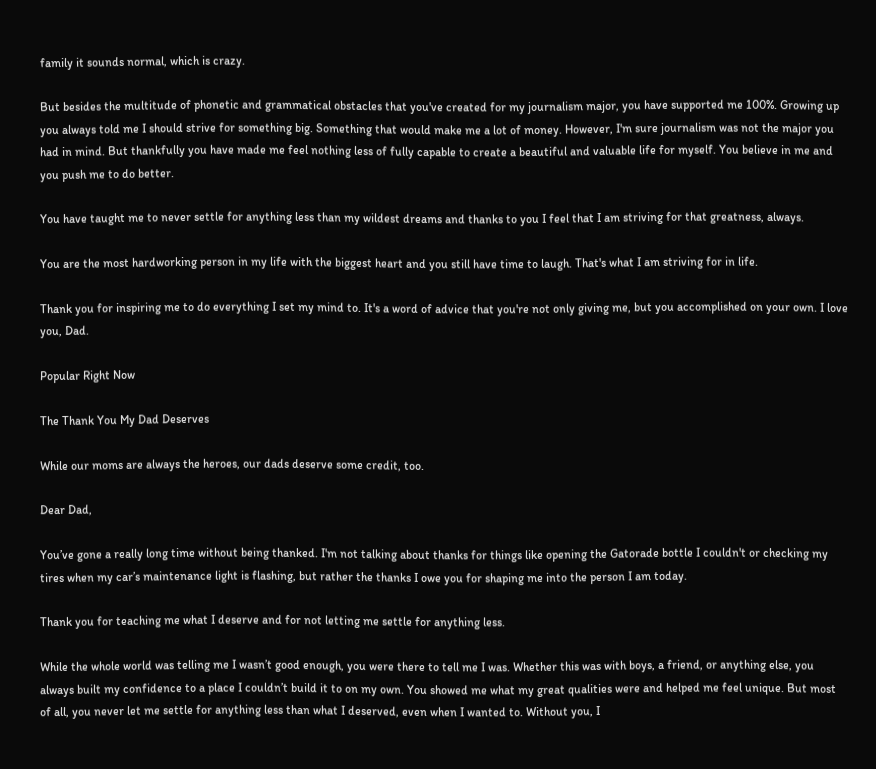family it sounds normal, which is crazy.

But besides the multitude of phonetic and grammatical obstacles that you've created for my journalism major, you have supported me 100%. Growing up you always told me I should strive for something big. Something that would make me a lot of money. However, I'm sure journalism was not the major you had in mind. But thankfully you have made me feel nothing less of fully capable to create a beautiful and valuable life for myself. You believe in me and you push me to do better.

You have taught me to never settle for anything less than my wildest dreams and thanks to you I feel that I am striving for that greatness, always.

You are the most hardworking person in my life with the biggest heart and you still have time to laugh. That's what I am striving for in life.

Thank you for inspiring me to do everything I set my mind to. It's a word of advice that you're not only giving me, but you accomplished on your own. I love you, Dad.

Popular Right Now

The Thank You My Dad Deserves

While our moms are always the heroes, our dads deserve some credit, too.

Dear Dad,

You’ve gone a really long time without being thanked. I'm not talking about thanks for things like opening the Gatorade bottle I couldn't or checking my tires when my car’s maintenance light is flashing, but rather the thanks I owe you for shaping me into the person I am today.

Thank you for teaching me what I deserve and for not letting me settle for anything less.

While the whole world was telling me I wasn’t good enough, you were there to tell me I was. Whether this was with boys, a friend, or anything else, you always built my confidence to a place I couldn’t build it to on my own. You showed me what my great qualities were and helped me feel unique. But most of all, you never let me settle for anything less than what I deserved, even when I wanted to. Without you, I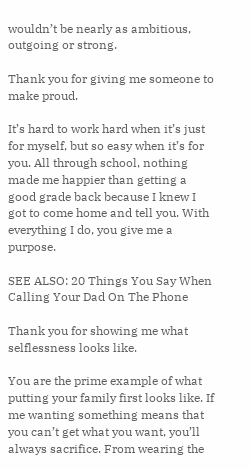wouldn’t be nearly as ambitious, outgoing or strong.

Thank you for giving me someone to make proud.

It’s hard to work hard when it’s just for myself, but so easy when it’s for you. All through school, nothing made me happier than getting a good grade back because I knew I got to come home and tell you. With everything I do, you give me a purpose.

SEE ALSO: 20 Things You Say When Calling Your Dad On The Phone

Thank you for showing me what selflessness looks like.

You are the prime example of what putting your family first looks like. If me wanting something means that you can’t get what you want, you’ll always sacrifice. From wearing the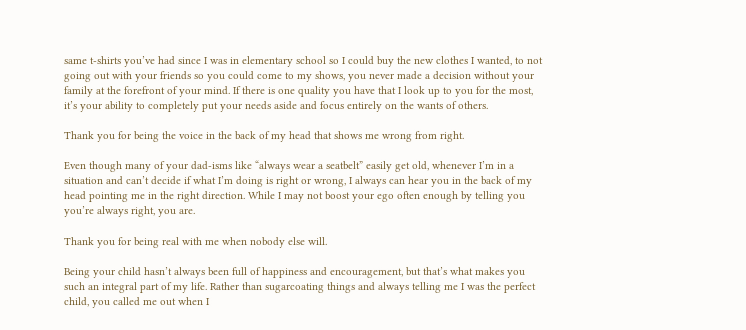same t-shirts you’ve had since I was in elementary school so I could buy the new clothes I wanted, to not going out with your friends so you could come to my shows, you never made a decision without your family at the forefront of your mind. If there is one quality you have that I look up to you for the most, it’s your ability to completely put your needs aside and focus entirely on the wants of others.

Thank you for being the voice in the back of my head that shows me wrong from right.

Even though many of your dad-isms like “always wear a seatbelt” easily get old, whenever I’m in a situation and can’t decide if what I’m doing is right or wrong, I always can hear you in the back of my head pointing me in the right direction. While I may not boost your ego often enough by telling you you’re always right, you are.

Thank you for being real with me when nobody else will.

Being your child hasn’t always been full of happiness and encouragement, but that’s what makes you such an integral part of my life. Rather than sugarcoating things and always telling me I was the perfect child, you called me out when I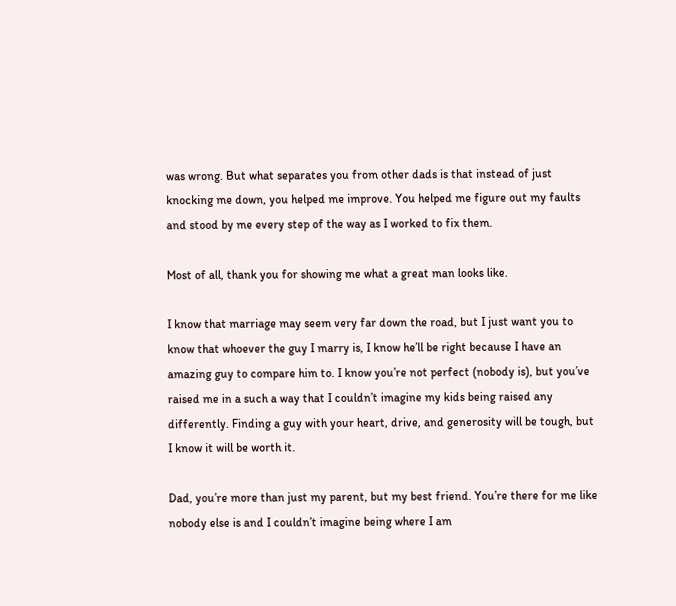was wrong. But what separates you from other dads is that instead of just knocking me down, you helped me improve. You helped me figure out my faults and stood by me every step of the way as I worked to fix them.

Most of all, thank you for showing me what a great man looks like.

I know that marriage may seem very far down the road, but I just want you to know that whoever the guy I marry is, I know he’ll be right because I have an amazing guy to compare him to. I know you’re not perfect (nobody is), but you’ve raised me in a such a way that I couldn’t imagine my kids being raised any differently. Finding a guy with your heart, drive, and generosity will be tough, but I know it will be worth it.

Dad, you’re more than just my parent, but my best friend. You’re there for me like nobody else is and I couldn’t imagine being where I am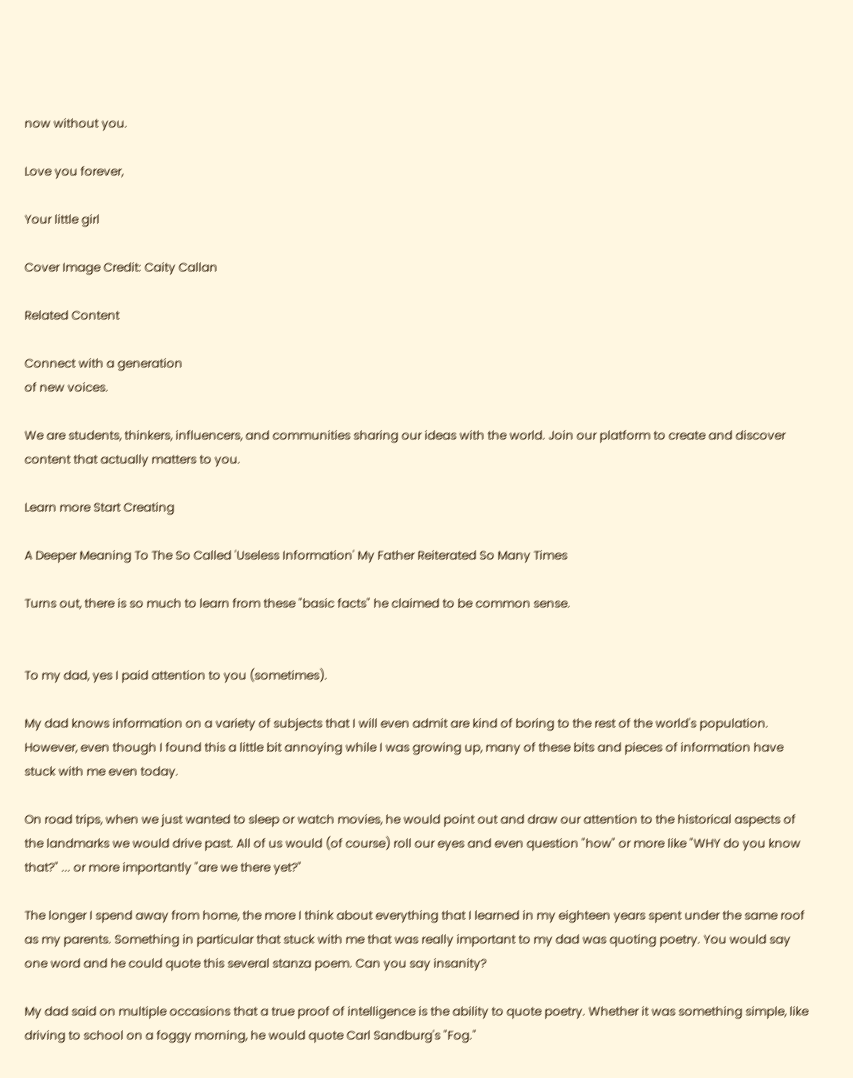now without you.

Love you forever,

Your little girl

Cover Image Credit: Caity Callan

Related Content

Connect with a generation
of new voices.

We are students, thinkers, influencers, and communities sharing our ideas with the world. Join our platform to create and discover content that actually matters to you.

Learn more Start Creating

A Deeper Meaning To The So Called 'Useless Information' My Father Reiterated So Many Times

Turns out, there is so much to learn from these "basic facts" he claimed to be common sense.


To my dad, yes I paid attention to you (sometimes).

My dad knows information on a variety of subjects that I will even admit are kind of boring to the rest of the world's population. However, even though I found this a little bit annoying while I was growing up, many of these bits and pieces of information have stuck with me even today.

On road trips, when we just wanted to sleep or watch movies, he would point out and draw our attention to the historical aspects of the landmarks we would drive past. All of us would (of course) roll our eyes and even question "how" or more like "WHY do you know that?" ... or more importantly "are we there yet?"

The longer I spend away from home, the more I think about everything that I learned in my eighteen years spent under the same roof as my parents. Something in particular that stuck with me that was really important to my dad was quoting poetry. You would say one word and he could quote this several stanza poem. Can you say insanity?

My dad said on multiple occasions that a true proof of intelligence is the ability to quote poetry. Whether it was something simple, like driving to school on a foggy morning, he would quote Carl Sandburg's "Fog."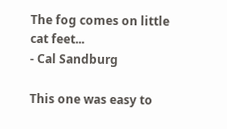The fog comes on little cat feet...
- Cal Sandburg

This one was easy to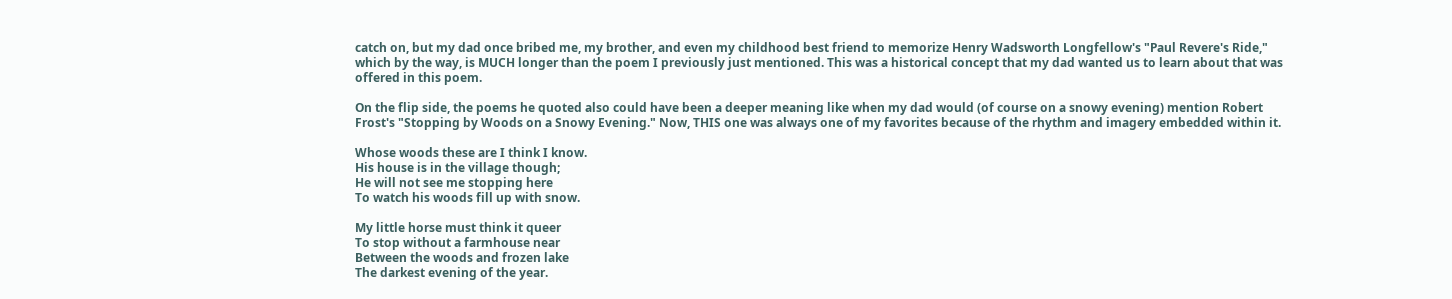catch on, but my dad once bribed me, my brother, and even my childhood best friend to memorize Henry Wadsworth Longfellow's "Paul Revere's Ride," which by the way, is MUCH longer than the poem I previously just mentioned. This was a historical concept that my dad wanted us to learn about that was offered in this poem.

On the flip side, the poems he quoted also could have been a deeper meaning like when my dad would (of course on a snowy evening) mention Robert Frost's "Stopping by Woods on a Snowy Evening." Now, THIS one was always one of my favorites because of the rhythm and imagery embedded within it.

Whose woods these are I think I know.
His house is in the village though;
He will not see me stopping here
To watch his woods fill up with snow.

My little horse must think it queer
To stop without a farmhouse near
Between the woods and frozen lake
The darkest evening of the year.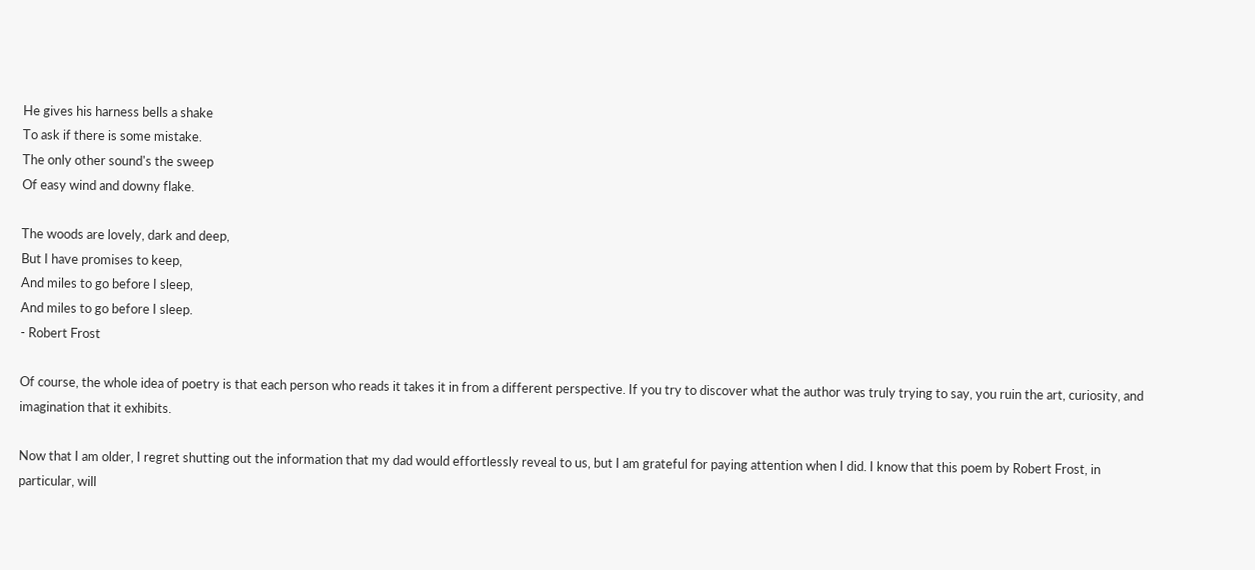He gives his harness bells a shake
To ask if there is some mistake.
The only other sound's the sweep
Of easy wind and downy flake.

The woods are lovely, dark and deep,
But I have promises to keep,
And miles to go before I sleep,
And miles to go before I sleep.
- Robert Frost

Of course, the whole idea of poetry is that each person who reads it takes it in from a different perspective. If you try to discover what the author was truly trying to say, you ruin the art, curiosity, and imagination that it exhibits.

Now that I am older, I regret shutting out the information that my dad would effortlessly reveal to us, but I am grateful for paying attention when I did. I know that this poem by Robert Frost, in particular, will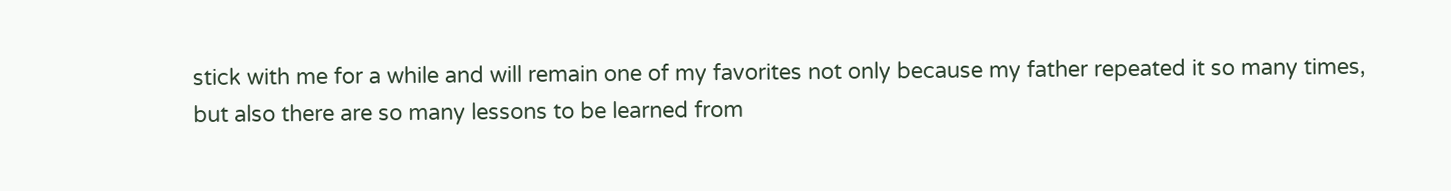stick with me for a while and will remain one of my favorites not only because my father repeated it so many times, but also there are so many lessons to be learned from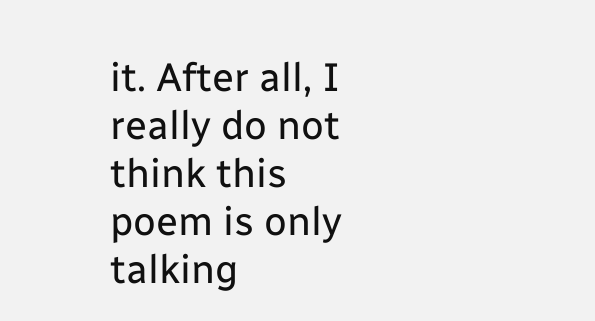it. After all, I really do not think this poem is only talking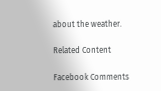about the weather.

Related Content

Facebook Comments